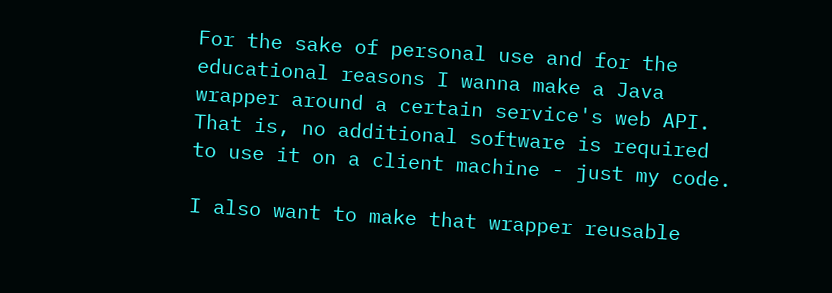For the sake of personal use and for the educational reasons I wanna make a Java wrapper around a certain service's web API. That is, no additional software is required to use it on a client machine - just my code.

I also want to make that wrapper reusable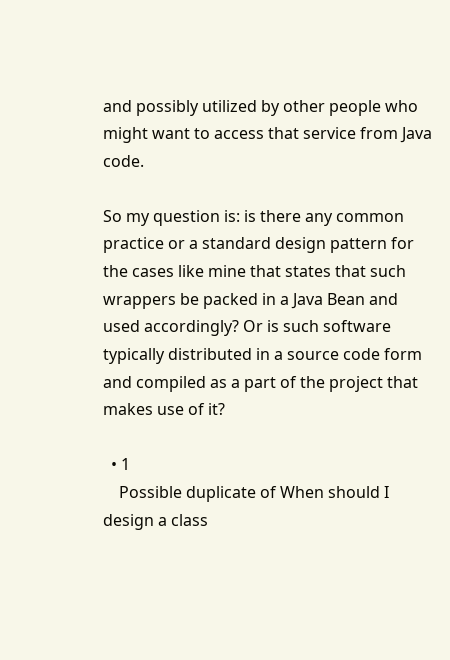and possibly utilized by other people who might want to access that service from Java code.

So my question is: is there any common practice or a standard design pattern for the cases like mine that states that such wrappers be packed in a Java Bean and used accordingly? Or is such software typically distributed in a source code form and compiled as a part of the project that makes use of it?

  • 1
    Possible duplicate of When should I design a class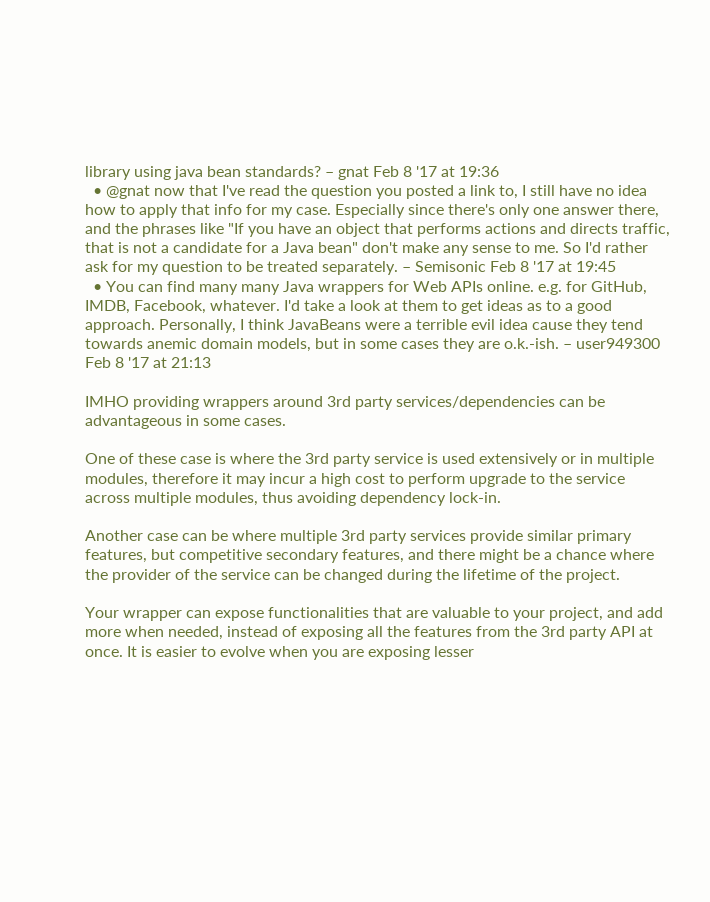library using java bean standards? – gnat Feb 8 '17 at 19:36
  • @gnat now that I've read the question you posted a link to, I still have no idea how to apply that info for my case. Especially since there's only one answer there, and the phrases like "If you have an object that performs actions and directs traffic, that is not a candidate for a Java bean" don't make any sense to me. So I'd rather ask for my question to be treated separately. – Semisonic Feb 8 '17 at 19:45
  • You can find many many Java wrappers for Web APIs online. e.g. for GitHub, IMDB, Facebook, whatever. I'd take a look at them to get ideas as to a good approach. Personally, I think JavaBeans were a terrible evil idea cause they tend towards anemic domain models, but in some cases they are o.k.-ish. – user949300 Feb 8 '17 at 21:13

IMHO providing wrappers around 3rd party services/dependencies can be advantageous in some cases.

One of these case is where the 3rd party service is used extensively or in multiple modules, therefore it may incur a high cost to perform upgrade to the service across multiple modules, thus avoiding dependency lock-in.

Another case can be where multiple 3rd party services provide similar primary features, but competitive secondary features, and there might be a chance where the provider of the service can be changed during the lifetime of the project.

Your wrapper can expose functionalities that are valuable to your project, and add more when needed, instead of exposing all the features from the 3rd party API at once. It is easier to evolve when you are exposing lesser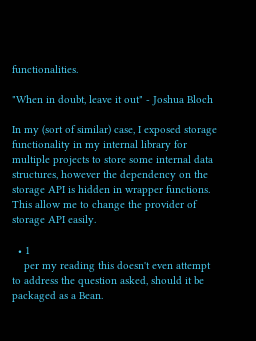functionalities.

"When in doubt, leave it out" - Joshua Bloch

In my (sort of similar) case, I exposed storage functionality in my internal library for multiple projects to store some internal data structures, however the dependency on the storage API is hidden in wrapper functions. This allow me to change the provider of storage API easily.

  • 1
    per my reading this doesn't even attempt to address the question asked, should it be packaged as a Bean.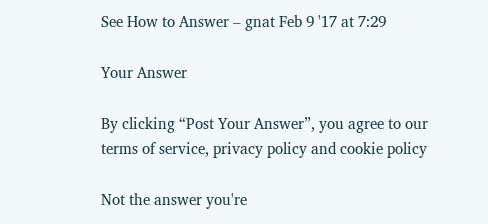See How to Answer – gnat Feb 9 '17 at 7:29

Your Answer

By clicking “Post Your Answer”, you agree to our terms of service, privacy policy and cookie policy

Not the answer you're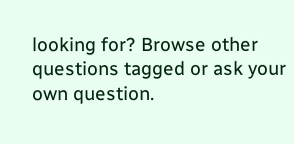looking for? Browse other questions tagged or ask your own question.